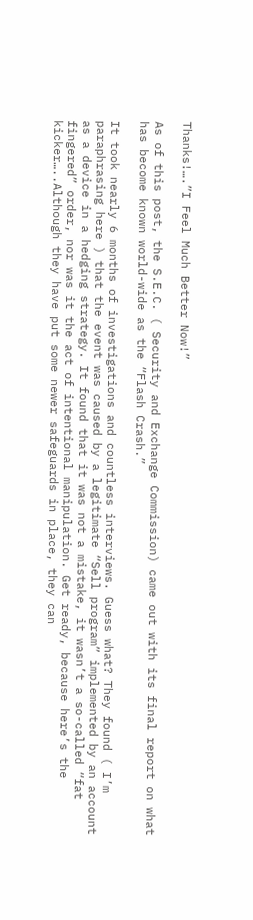Thanks!….”I Feel Much Better Now!”

As of this post, the S.E.C. ( Security and Exchange Commission) came out with its final report on what has become known world-wide as the “Flash Crash.”

It took nearly 6 months of investigations and countless interviews. Guess what? They found ( I’m paraphrasing here ) that the event was caused by a legitimate “Sell program” implemented by an account as a device in a hedging strategy. It found that it was not a mistake, it wasn’t a so-called “fat fingered” order, nor was it the act of intentional manipulation. Get ready, because here’s the kicker…..Although they have put some newer safeguards in place, they can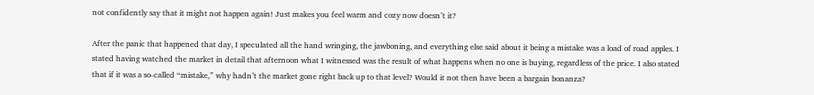not confidently say that it might not happen again! Just makes you feel warm and cozy now doesn’t it?

After the panic that happened that day, I speculated all the hand wringing, the jawboning, and everything else said about it being a mistake was a load of road apples. I stated having watched the market in detail that afternoon what I witnessed was the result of what happens when no one is buying, regardless of the price. I also stated that if it was a so-called “mistake,” why hadn’t the market gone right back up to that level? Would it not then have been a bargain bonanza?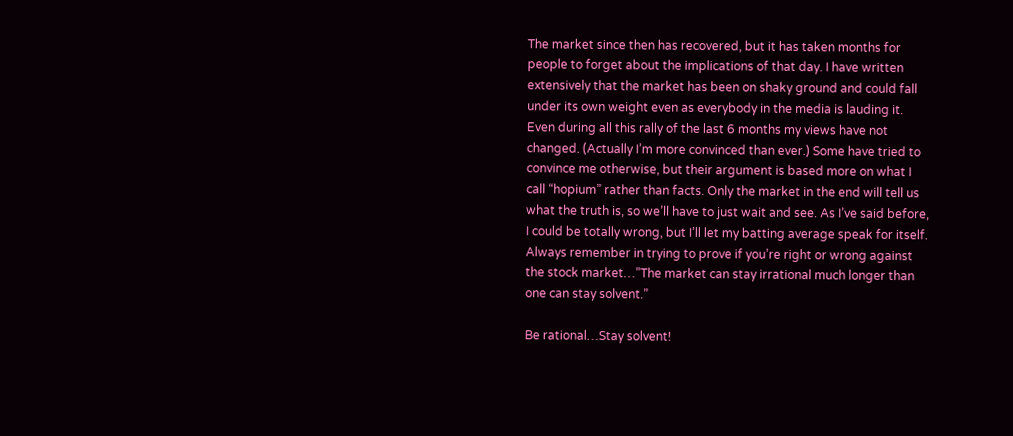The market since then has recovered, but it has taken months for people to forget about the implications of that day. I have written extensively that the market has been on shaky ground and could fall under its own weight even as everybody in the media is lauding it. Even during all this rally of the last 6 months my views have not changed. (Actually I’m more convinced than ever.) Some have tried to convince me otherwise, but their argument is based more on what I call “hopium” rather than facts. Only the market in the end will tell us what the truth is, so we’ll have to just wait and see. As I’ve said before, I could be totally wrong, but I’ll let my batting average speak for itself. Always remember in trying to prove if you’re right or wrong against the stock market…”The market can stay irrational much longer than one can stay solvent.”

Be rational…Stay solvent!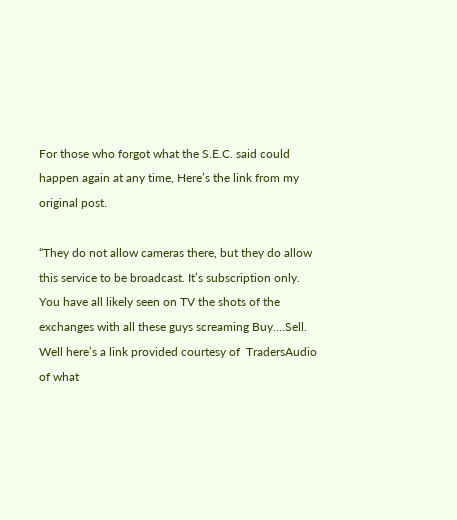For those who forgot what the S.E.C. said could happen again at any time, Here’s the link from my original post.

“They do not allow cameras there, but they do allow this service to be broadcast. It’s subscription only. You have all likely seen on TV the shots of the exchanges with all these guys screaming Buy….Sell. Well here’s a link provided courtesy of  TradersAudio of what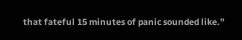that fateful 15 minutes of panic sounded like.”